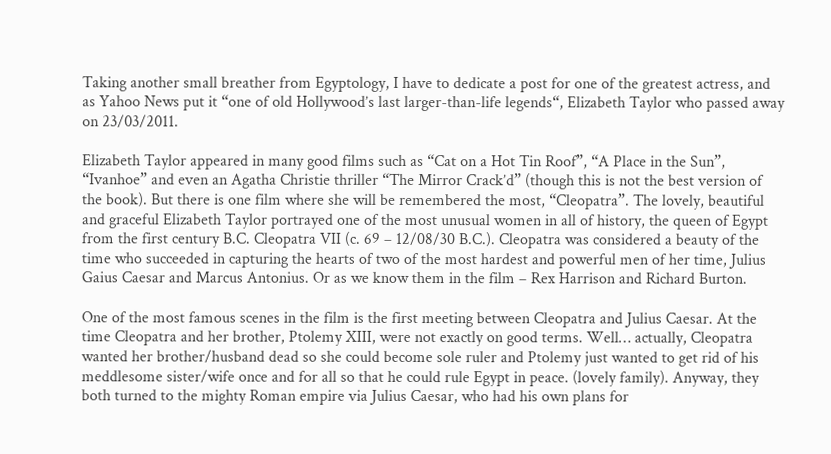Taking another small breather from Egyptology, I have to dedicate a post for one of the greatest actress, and as Yahoo News put it “one of old Hollywood’s last larger-than-life legends“, Elizabeth Taylor who passed away on 23/03/2011.

Elizabeth Taylor appeared in many good films such as “Cat on a Hot Tin Roof”, “A Place in the Sun”, “Ivanhoe” and even an Agatha Christie thriller “The Mirror Crack’d” (though this is not the best version of the book). But there is one film where she will be remembered the most, “Cleopatra”. The lovely, beautiful and graceful Elizabeth Taylor portrayed one of the most unusual women in all of history, the queen of Egypt from the first century B.C. Cleopatra VII (c. 69 – 12/08/30 B.C.). Cleopatra was considered a beauty of the time who succeeded in capturing the hearts of two of the most hardest and powerful men of her time, Julius Gaius Caesar and Marcus Antonius. Or as we know them in the film – Rex Harrison and Richard Burton.

One of the most famous scenes in the film is the first meeting between Cleopatra and Julius Caesar. At the time Cleopatra and her brother, Ptolemy XIII, were not exactly on good terms. Well… actually, Cleopatra wanted her brother/husband dead so she could become sole ruler and Ptolemy just wanted to get rid of his meddlesome sister/wife once and for all so that he could rule Egypt in peace. (lovely family). Anyway, they both turned to the mighty Roman empire via Julius Caesar, who had his own plans for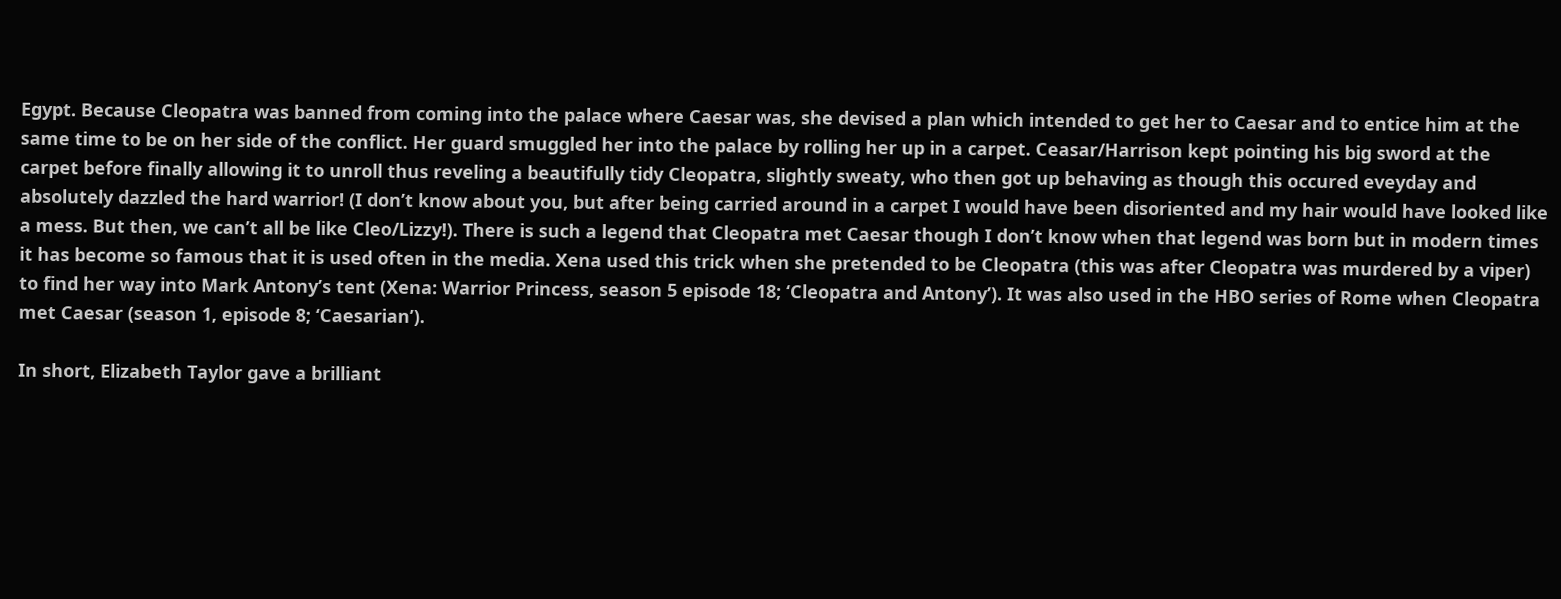Egypt. Because Cleopatra was banned from coming into the palace where Caesar was, she devised a plan which intended to get her to Caesar and to entice him at the same time to be on her side of the conflict. Her guard smuggled her into the palace by rolling her up in a carpet. Ceasar/Harrison kept pointing his big sword at the carpet before finally allowing it to unroll thus reveling a beautifully tidy Cleopatra, slightly sweaty, who then got up behaving as though this occured eveyday and absolutely dazzled the hard warrior! (I don’t know about you, but after being carried around in a carpet I would have been disoriented and my hair would have looked like a mess. But then, we can’t all be like Cleo/Lizzy!). There is such a legend that Cleopatra met Caesar though I don’t know when that legend was born but in modern times it has become so famous that it is used often in the media. Xena used this trick when she pretended to be Cleopatra (this was after Cleopatra was murdered by a viper) to find her way into Mark Antony’s tent (Xena: Warrior Princess, season 5 episode 18; ‘Cleopatra and Antony’). It was also used in the HBO series of Rome when Cleopatra met Caesar (season 1, episode 8; ‘Caesarian’).

In short, Elizabeth Taylor gave a brilliant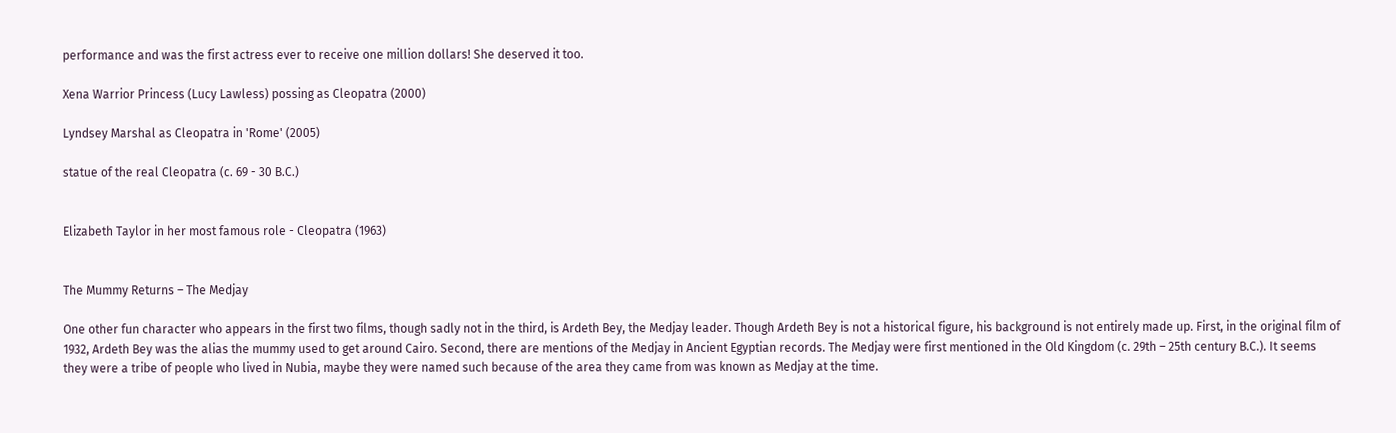performance and was the first actress ever to receive one million dollars! She deserved it too.

Xena Warrior Princess (Lucy Lawless) possing as Cleopatra (2000)

Lyndsey Marshal as Cleopatra in 'Rome' (2005)

statue of the real Cleopatra (c. 69 - 30 B.C.)


Elizabeth Taylor in her most famous role - Cleopatra (1963)


The Mummy Returns – The Medjay

One other fun character who appears in the first two films, though sadly not in the third, is Ardeth Bey, the Medjay leader. Though Ardeth Bey is not a historical figure, his background is not entirely made up. First, in the original film of 1932, Ardeth Bey was the alias the mummy used to get around Cairo. Second, there are mentions of the Medjay in Ancient Egyptian records. The Medjay were first mentioned in the Old Kingdom (c. 29th – 25th century B.C.). It seems they were a tribe of people who lived in Nubia, maybe they were named such because of the area they came from was known as Medjay at the time.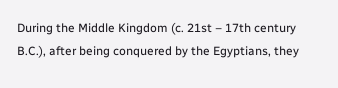During the Middle Kingdom (c. 21st – 17th century B.C.), after being conquered by the Egyptians, they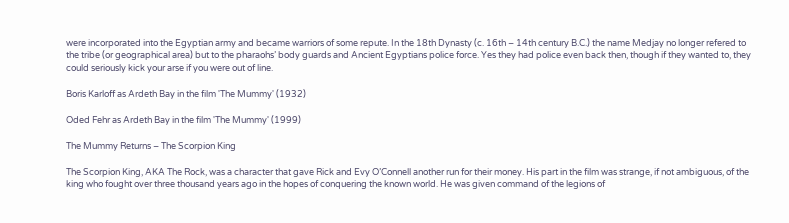were incorporated into the Egyptian army and became warriors of some repute. In the 18th Dynasty (c. 16th – 14th century B.C.) the name Medjay no longer refered to the tribe (or geographical area) but to the pharaohs’ body guards and Ancient Egyptians police force. Yes they had police even back then, though if they wanted to, they could seriously kick your arse if you were out of line.

Boris Karloff as Ardeth Bay in the film 'The Mummy' (1932)

Oded Fehr as Ardeth Bay in the film 'The Mummy' (1999)

The Mummy Returns – The Scorpion King

The Scorpion King, AKA The Rock, was a character that gave Rick and Evy O’Connell another run for their money. His part in the film was strange, if not ambiguous, of the king who fought over three thousand years ago in the hopes of conquering the known world. He was given command of the legions of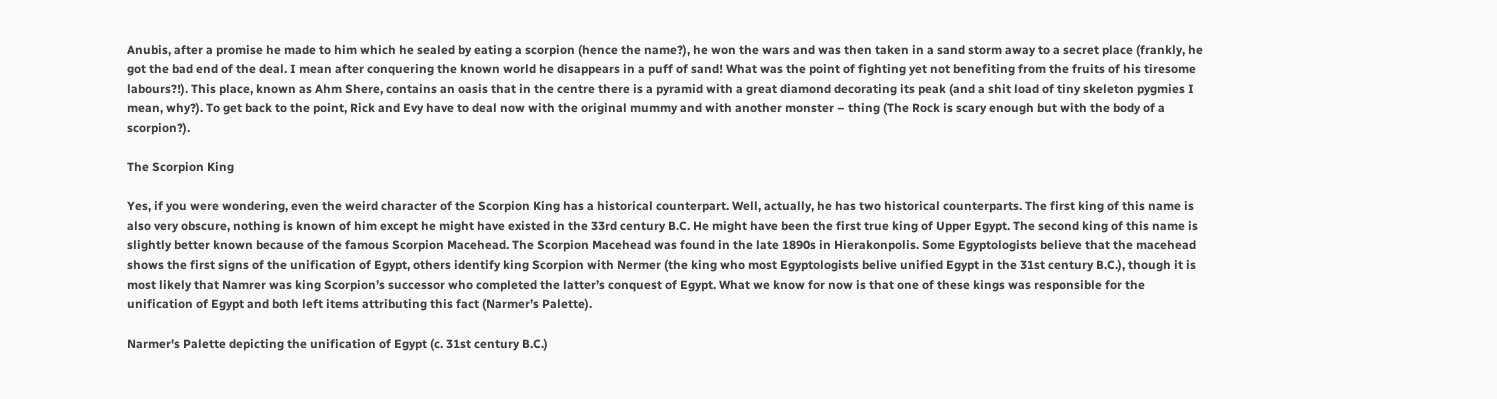Anubis, after a promise he made to him which he sealed by eating a scorpion (hence the name?), he won the wars and was then taken in a sand storm away to a secret place (frankly, he got the bad end of the deal. I mean after conquering the known world he disappears in a puff of sand! What was the point of fighting yet not benefiting from the fruits of his tiresome labours?!). This place, known as Ahm Shere, contains an oasis that in the centre there is a pyramid with a great diamond decorating its peak (and a shit load of tiny skeleton pygmies I mean, why?). To get back to the point, Rick and Evy have to deal now with the original mummy and with another monster – thing (The Rock is scary enough but with the body of a scorpion?).

The Scorpion King

Yes, if you were wondering, even the weird character of the Scorpion King has a historical counterpart. Well, actually, he has two historical counterparts. The first king of this name is also very obscure, nothing is known of him except he might have existed in the 33rd century B.C. He might have been the first true king of Upper Egypt. The second king of this name is slightly better known because of the famous Scorpion Macehead. The Scorpion Macehead was found in the late 1890s in Hierakonpolis. Some Egyptologists believe that the macehead shows the first signs of the unification of Egypt, others identify king Scorpion with Nermer (the king who most Egyptologists belive unified Egypt in the 31st century B.C.), though it is most likely that Namrer was king Scorpion’s successor who completed the latter’s conquest of Egypt. What we know for now is that one of these kings was responsible for the unification of Egypt and both left items attributing this fact (Narmer’s Palette).

Narmer's Palette depicting the unification of Egypt (c. 31st century B.C.)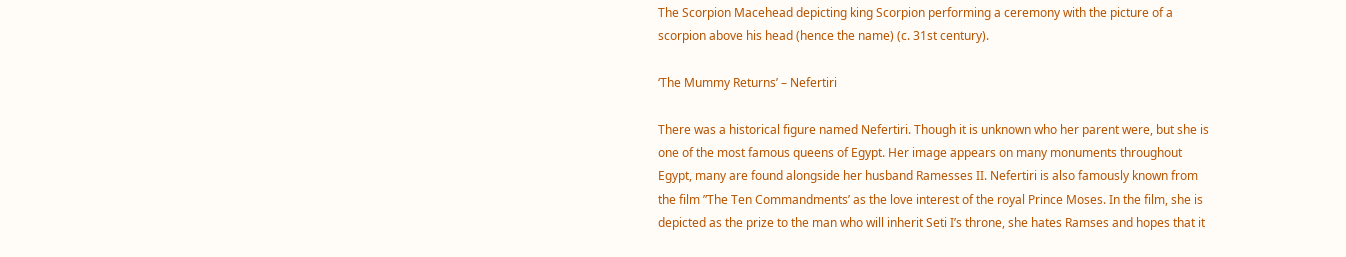The Scorpion Macehead depicting king Scorpion performing a ceremony with the picture of a scorpion above his head (hence the name) (c. 31st century).

‘The Mummy Returns’ – Nefertiri

There was a historical figure named Nefertiri. Though it is unknown who her parent were, but she is one of the most famous queens of Egypt. Her image appears on many monuments throughout Egypt, many are found alongside her husband Ramesses II. Nefertiri is also famously known from the film ”The Ten Commandments’ as the love interest of the royal Prince Moses. In the film, she is depicted as the prize to the man who will inherit Seti I’s throne, she hates Ramses and hopes that it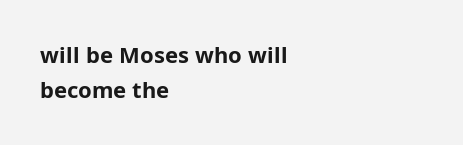will be Moses who will become the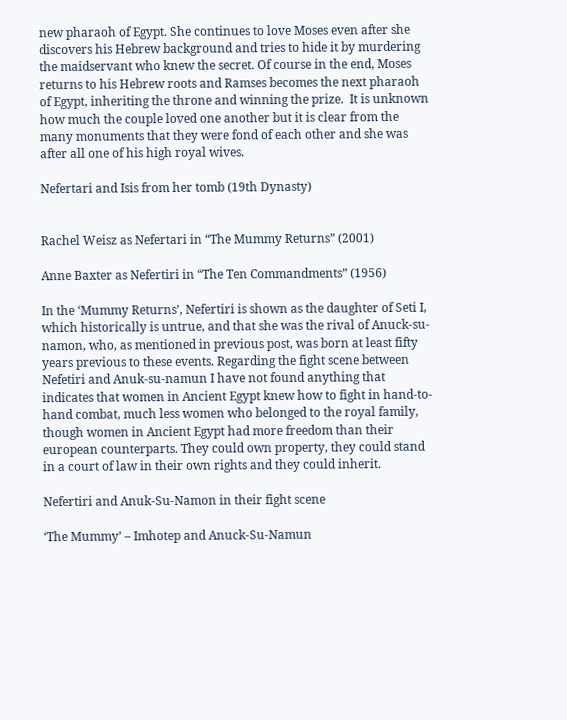new pharaoh of Egypt. She continues to love Moses even after she discovers his Hebrew background and tries to hide it by murdering the maidservant who knew the secret. Of course in the end, Moses returns to his Hebrew roots and Ramses becomes the next pharaoh of Egypt, inheriting the throne and winning the prize.  It is unknown how much the couple loved one another but it is clear from the many monuments that they were fond of each other and she was after all one of his high royal wives.

Nefertari and Isis from her tomb (19th Dynasty)


Rachel Weisz as Nefertari in “The Mummy Returns” (2001)

Anne Baxter as Nefertiri in “The Ten Commandments” (1956)

In the ‘Mummy Returns’, Nefertiri is shown as the daughter of Seti I, which historically is untrue, and that she was the rival of Anuck-su-namon, who, as mentioned in previous post, was born at least fifty years previous to these events. Regarding the fight scene between Nefetiri and Anuk-su-namun I have not found anything that indicates that women in Ancient Egypt knew how to fight in hand-to-hand combat, much less women who belonged to the royal family, though women in Ancient Egypt had more freedom than their european counterparts. They could own property, they could stand in a court of law in their own rights and they could inherit.

Nefertiri and Anuk-Su-Namon in their fight scene

‘The Mummy’ – Imhotep and Anuck-Su-Namun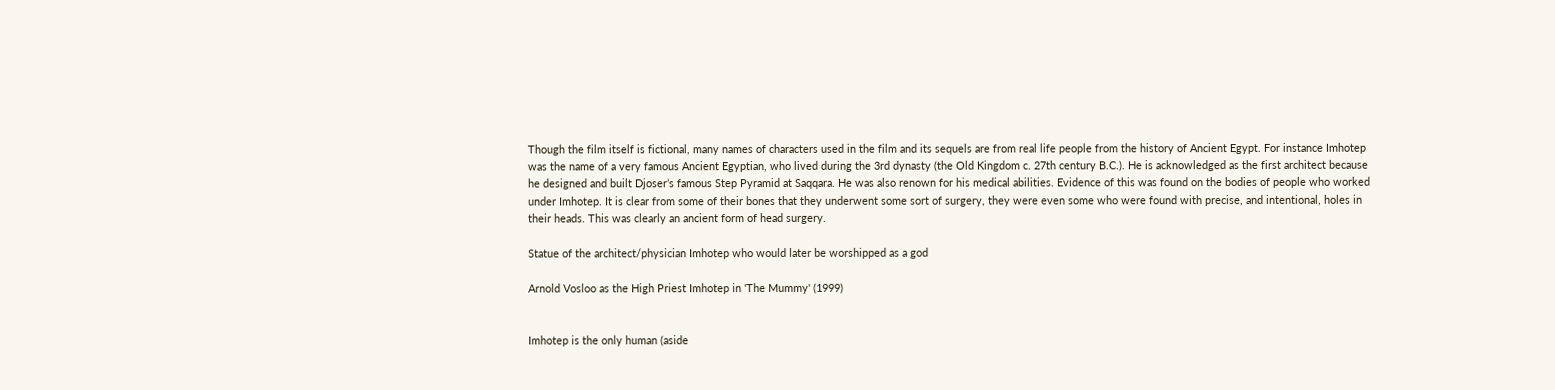Though the film itself is fictional, many names of characters used in the film and its sequels are from real life people from the history of Ancient Egypt. For instance Imhotep was the name of a very famous Ancient Egyptian, who lived during the 3rd dynasty (the Old Kingdom c. 27th century B.C.). He is acknowledged as the first architect because he designed and built Djoser’s famous Step Pyramid at Saqqara. He was also renown for his medical abilities. Evidence of this was found on the bodies of people who worked under Imhotep. It is clear from some of their bones that they underwent some sort of surgery, they were even some who were found with precise, and intentional, holes in their heads. This was clearly an ancient form of head surgery.

Statue of the architect/physician Imhotep who would later be worshipped as a god

Arnold Vosloo as the High Priest Imhotep in 'The Mummy' (1999)


Imhotep is the only human (aside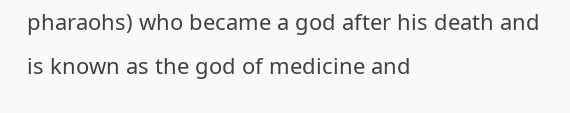pharaohs) who became a god after his death and is known as the god of medicine and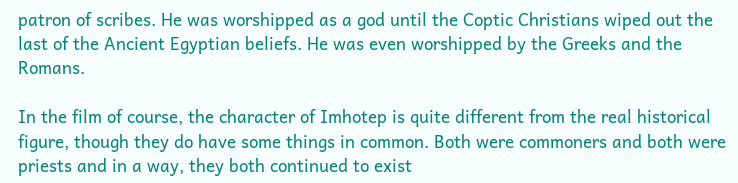patron of scribes. He was worshipped as a god until the Coptic Christians wiped out the last of the Ancient Egyptian beliefs. He was even worshipped by the Greeks and the Romans.

In the film of course, the character of Imhotep is quite different from the real historical figure, though they do have some things in common. Both were commoners and both were priests and in a way, they both continued to exist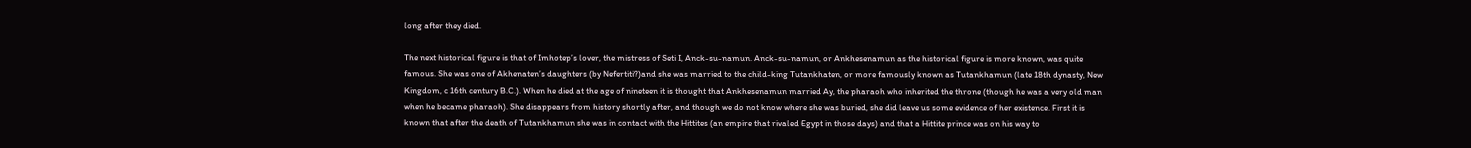long after they died.

The next historical figure is that of Imhotep’s lover, the mistress of Seti I, Anck-su-namun. Anck-su-namun, or Ankhesenamun as the historical figure is more known, was quite famous. She was one of Akhenaten’s daughters (by Nefertiti?)and she was married to the child-king Tutankhaten, or more famously known as Tutankhamun (late 18th dynasty, New Kingdom, c 16th century B.C.). When he died at the age of nineteen it is thought that Ankhesenamun married Ay, the pharaoh who inherited the throne (though he was a very old man when he became pharaoh). She disappears from history shortly after, and though we do not know where she was buried, she did leave us some evidence of her existence. First it is known that after the death of Tutankhamun she was in contact with the Hittites (an empire that rivaled Egypt in those days) and that a Hittite prince was on his way to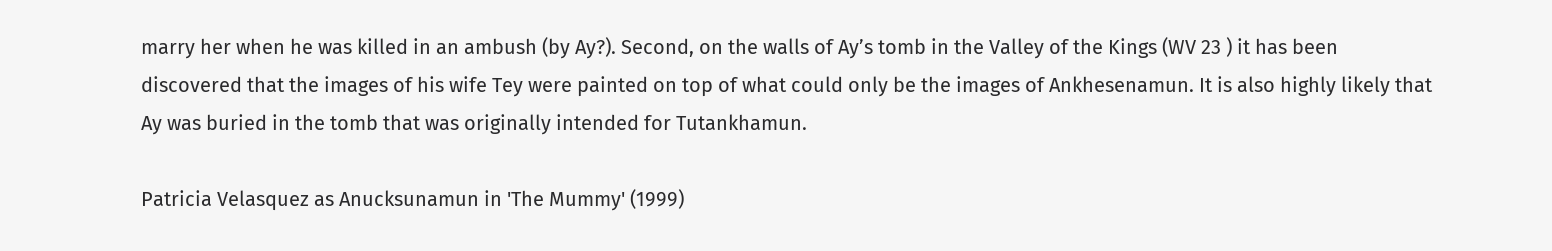marry her when he was killed in an ambush (by Ay?). Second, on the walls of Ay’s tomb in the Valley of the Kings (WV 23 ) it has been discovered that the images of his wife Tey were painted on top of what could only be the images of Ankhesenamun. It is also highly likely that Ay was buried in the tomb that was originally intended for Tutankhamun.

Patricia Velasquez as Anucksunamun in 'The Mummy' (1999)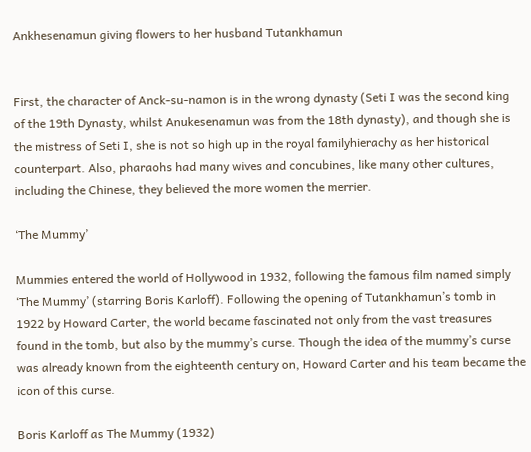Ankhesenamun giving flowers to her husband Tutankhamun


First, the character of Anck-su-namon is in the wrong dynasty (Seti I was the second king of the 19th Dynasty, whilst Anukesenamun was from the 18th dynasty), and though she is the mistress of Seti I, she is not so high up in the royal familyhierachy as her historical counterpart. Also, pharaohs had many wives and concubines, like many other cultures, including the Chinese, they believed the more women the merrier.

‘The Mummy’

Mummies entered the world of Hollywood in 1932, following the famous film named simply ‘The Mummy’ (starring Boris Karloff). Following the opening of Tutankhamun’s tomb in 1922 by Howard Carter, the world became fascinated not only from the vast treasures found in the tomb, but also by the mummy’s curse. Though the idea of the mummy’s curse was already known from the eighteenth century on, Howard Carter and his team became the icon of this curse.

Boris Karloff as The Mummy (1932)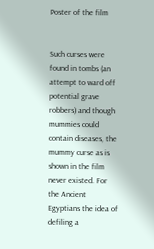Poster of the film


Such curses were found in tombs (an attempt to ward off potential grave robbers) and though mummies could contain diseases, the mummy curse as is shown in the film never existed. For the Ancient Egyptians the idea of defiling a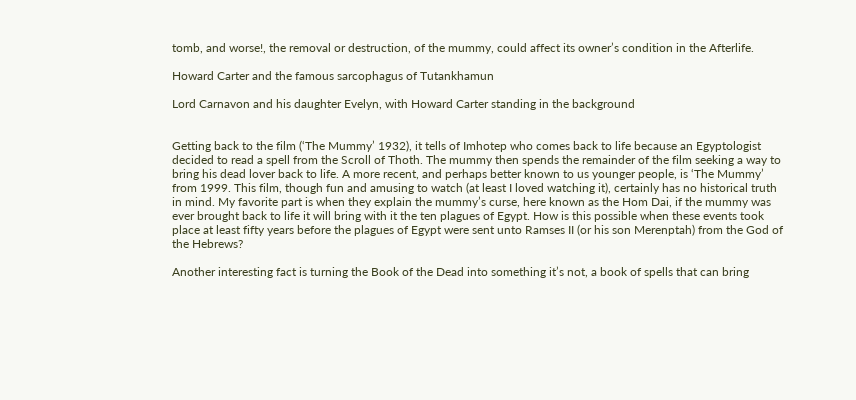tomb, and worse!, the removal or destruction, of the mummy, could affect its owner’s condition in the Afterlife.

Howard Carter and the famous sarcophagus of Tutankhamun

Lord Carnavon and his daughter Evelyn, with Howard Carter standing in the background


Getting back to the film (‘The Mummy’ 1932), it tells of Imhotep who comes back to life because an Egyptologist decided to read a spell from the Scroll of Thoth. The mummy then spends the remainder of the film seeking a way to bring his dead lover back to life. A more recent, and perhaps better known to us younger people, is ‘The Mummy’ from 1999. This film, though fun and amusing to watch (at least I loved watching it), certainly has no historical truth in mind. My favorite part is when they explain the mummy’s curse, here known as the Hom Dai, if the mummy was ever brought back to life it will bring with it the ten plagues of Egypt. How is this possible when these events took place at least fifty years before the plagues of Egypt were sent unto Ramses II (or his son Merenptah) from the God of the Hebrews?

Another interesting fact is turning the Book of the Dead into something it’s not, a book of spells that can bring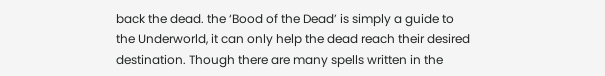back the dead. the ‘Bood of the Dead’ is simply a guide to the Underworld, it can only help the dead reach their desired destination. Though there are many spells written in the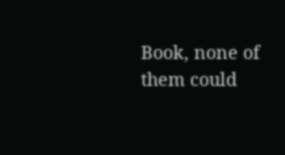Book, none of them could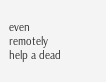even remotely help a dead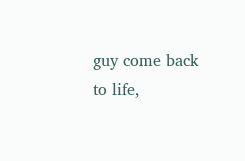guy come back to life,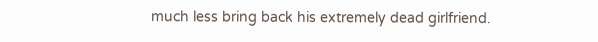much less bring back his extremely dead girlfriend.